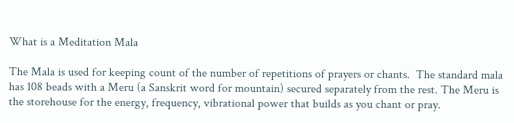What is a Meditation Mala

The Mala is used for keeping count of the number of repetitions of prayers or chants.  The standard mala has 108 beads with a Meru (a Sanskrit word for mountain) secured separately from the rest. The Meru is the storehouse for the energy, frequency, vibrational power that builds as you chant or pray.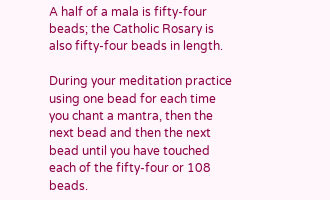A half of a mala is fifty-four beads; the Catholic Rosary is also fifty-four beads in length.

During your meditation practice using one bead for each time you chant a mantra, then the next bead and then the next bead until you have touched each of the fifty-four or 108 beads.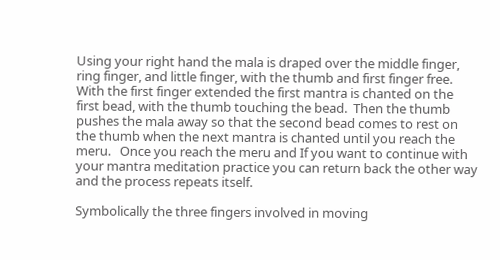Using your right hand the mala is draped over the middle finger, ring finger, and little finger, with the thumb and first finger free.  With the first finger extended the first mantra is chanted on the first bead, with the thumb touching the bead.  Then the thumb pushes the mala away so that the second bead comes to rest on the thumb when the next mantra is chanted until you reach the meru.   Once you reach the meru and If you want to continue with your mantra meditation practice you can return back the other way and the process repeats itself.

Symbolically the three fingers involved in moving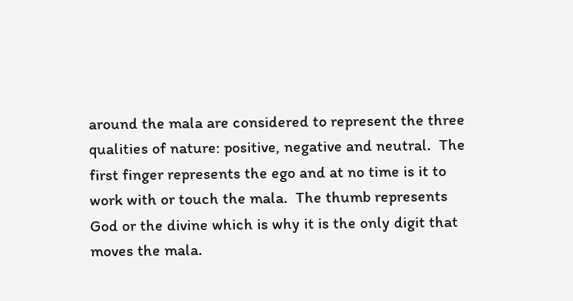around the mala are considered to represent the three qualities of nature: positive, negative and neutral.  The first finger represents the ego and at no time is it to work with or touch the mala.  The thumb represents God or the divine which is why it is the only digit that moves the mala.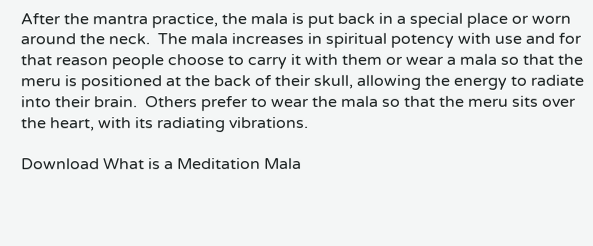After the mantra practice, the mala is put back in a special place or worn around the neck.  The mala increases in spiritual potency with use and for that reason people choose to carry it with them or wear a mala so that the meru is positioned at the back of their skull, allowing the energy to radiate into their brain.  Others prefer to wear the mala so that the meru sits over the heart, with its radiating vibrations.

Download What is a Meditation Mala